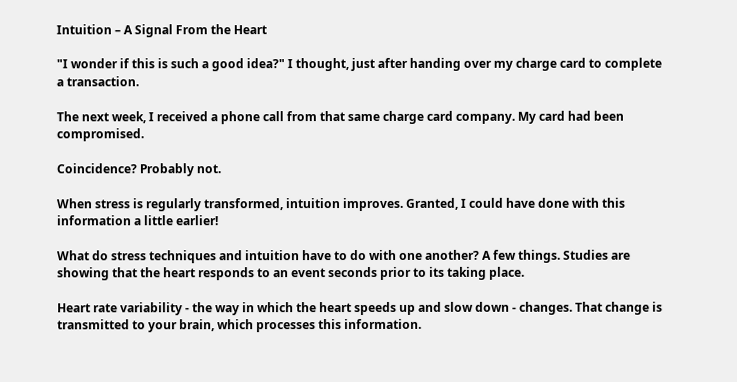Intuition – A Signal From the Heart

"I wonder if this is such a good idea?" I thought, just after handing over my charge card to complete a transaction.

The next week, I received a phone call from that same charge card company. My card had been compromised.

Coincidence? Probably not.

When stress is regularly transformed, intuition improves. Granted, I could have done with this information a little earlier!

What do stress techniques and intuition have to do with one another? A few things. Studies are showing that the heart responds to an event seconds prior to its taking place.

Heart rate variability - the way in which the heart speeds up and slow down - changes. That change is transmitted to your brain, which processes this information.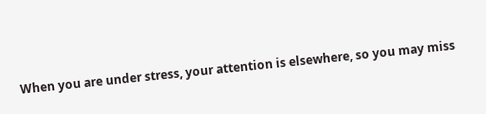When you are under stress, your attention is elsewhere, so you may miss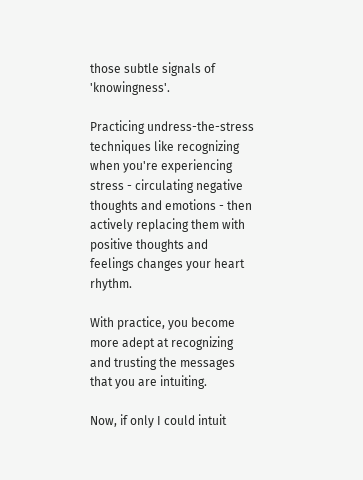those subtle signals of 'knowingness'.

Practicing undress-the-stress techniques like recognizing when you're experiencing stress - circulating negative thoughts and emotions - then actively replacing them with positive thoughts and feelings changes your heart rhythm.

With practice, you become more adept at recognizing and trusting the messages that you are intuiting.

Now, if only I could intuit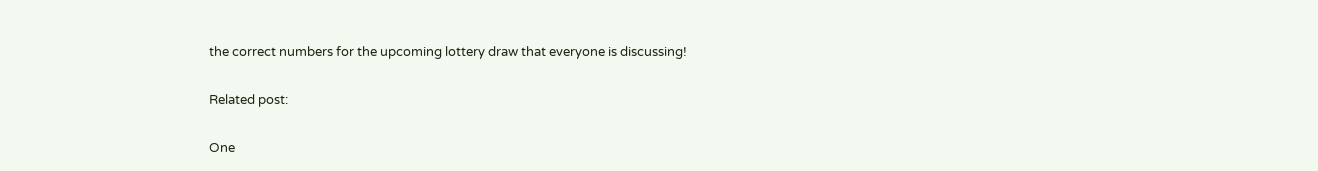the correct numbers for the upcoming lottery draw that everyone is discussing!

Related post:

One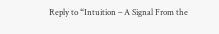Reply to “Intuition – A Signal From the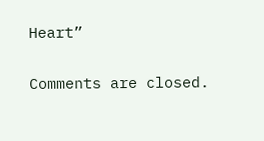Heart”

Comments are closed.